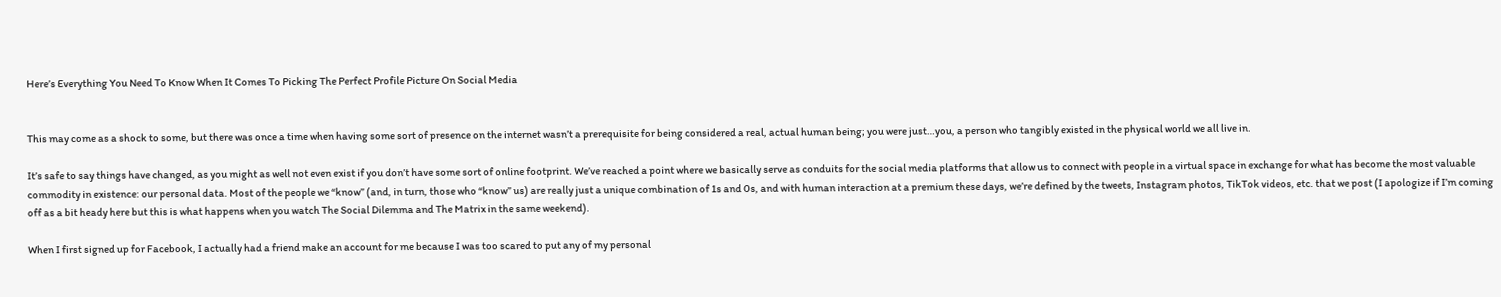Here’s Everything You Need To Know When It Comes To Picking The Perfect Profile Picture On Social Media


This may come as a shock to some, but there was once a time when having some sort of presence on the internet wasn’t a prerequisite for being considered a real, actual human being; you were just…you, a person who tangibly existed in the physical world we all live in.

It’s safe to say things have changed, as you might as well not even exist if you don’t have some sort of online footprint. We’ve reached a point where we basically serve as conduits for the social media platforms that allow us to connect with people in a virtual space in exchange for what has become the most valuable commodity in existence: our personal data. Most of the people we “know” (and, in turn, those who “know” us) are really just a unique combination of 1s and 0s, and with human interaction at a premium these days, we’re defined by the tweets, Instagram photos, TikTok videos, etc. that we post (I apologize if I’m coming off as a bit heady here but this is what happens when you watch The Social Dilemma and The Matrix in the same weekend).

When I first signed up for Facebook, I actually had a friend make an account for me because I was too scared to put any of my personal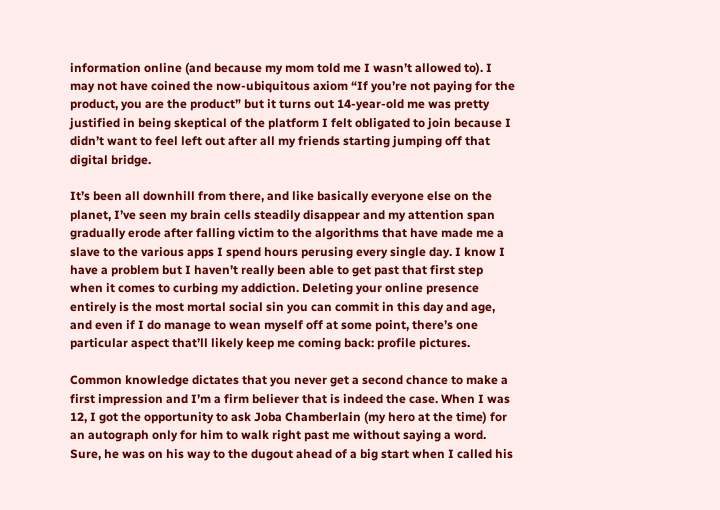information online (and because my mom told me I wasn’t allowed to). I may not have coined the now-ubiquitous axiom “If you’re not paying for the product, you are the product” but it turns out 14-year-old me was pretty justified in being skeptical of the platform I felt obligated to join because I didn’t want to feel left out after all my friends starting jumping off that digital bridge.

It’s been all downhill from there, and like basically everyone else on the planet, I’ve seen my brain cells steadily disappear and my attention span gradually erode after falling victim to the algorithms that have made me a slave to the various apps I spend hours perusing every single day. I know I have a problem but I haven’t really been able to get past that first step when it comes to curbing my addiction. Deleting your online presence entirely is the most mortal social sin you can commit in this day and age, and even if I do manage to wean myself off at some point, there’s one particular aspect that’ll likely keep me coming back: profile pictures.

Common knowledge dictates that you never get a second chance to make a first impression and I’m a firm believer that is indeed the case. When I was 12, I got the opportunity to ask Joba Chamberlain (my hero at the time) for an autograph only for him to walk right past me without saying a word. Sure, he was on his way to the dugout ahead of a big start when I called his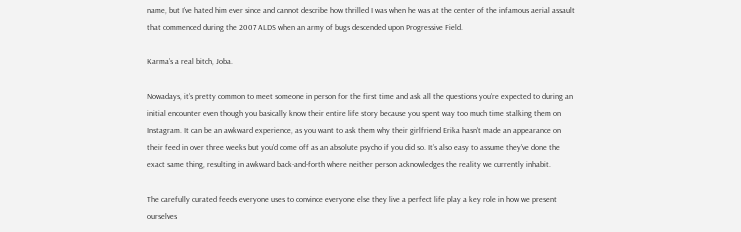name, but I’ve hated him ever since and cannot describe how thrilled I was when he was at the center of the infamous aerial assault that commenced during the 2007 ALDS when an army of bugs descended upon Progressive Field.

Karma’s a real bitch, Joba.

Nowadays, it’s pretty common to meet someone in person for the first time and ask all the questions you’re expected to during an initial encounter even though you basically know their entire life story because you spent way too much time stalking them on Instagram. It can be an awkward experience, as you want to ask them why their girlfriend Erika hasn’t made an appearance on their feed in over three weeks but you’d come off as an absolute psycho if you did so. It’s also easy to assume they’ve done the exact same thing, resulting in awkward back-and-forth where neither person acknowledges the reality we currently inhabit.

The carefully curated feeds everyone uses to convince everyone else they live a perfect life play a key role in how we present ourselves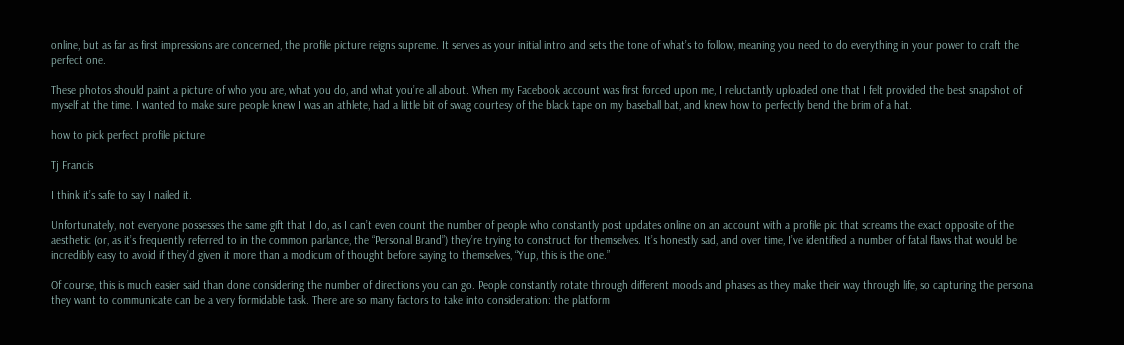online, but as far as first impressions are concerned, the profile picture reigns supreme. It serves as your initial intro and sets the tone of what’s to follow, meaning you need to do everything in your power to craft the perfect one.

These photos should paint a picture of who you are, what you do, and what you’re all about. When my Facebook account was first forced upon me, I reluctantly uploaded one that I felt provided the best snapshot of myself at the time. I wanted to make sure people knew I was an athlete, had a little bit of swag courtesy of the black tape on my baseball bat, and knew how to perfectly bend the brim of a hat.

how to pick perfect profile picture

Tj Francis

I think it’s safe to say I nailed it.

Unfortunately, not everyone possesses the same gift that I do, as I can’t even count the number of people who constantly post updates online on an account with a profile pic that screams the exact opposite of the aesthetic (or, as it’s frequently referred to in the common parlance, the “Personal Brand”) they’re trying to construct for themselves. It’s honestly sad, and over time, I’ve identified a number of fatal flaws that would be incredibly easy to avoid if they’d given it more than a modicum of thought before saying to themselves, “Yup, this is the one.”

Of course, this is much easier said than done considering the number of directions you can go. People constantly rotate through different moods and phases as they make their way through life, so capturing the persona they want to communicate can be a very formidable task. There are so many factors to take into consideration: the platform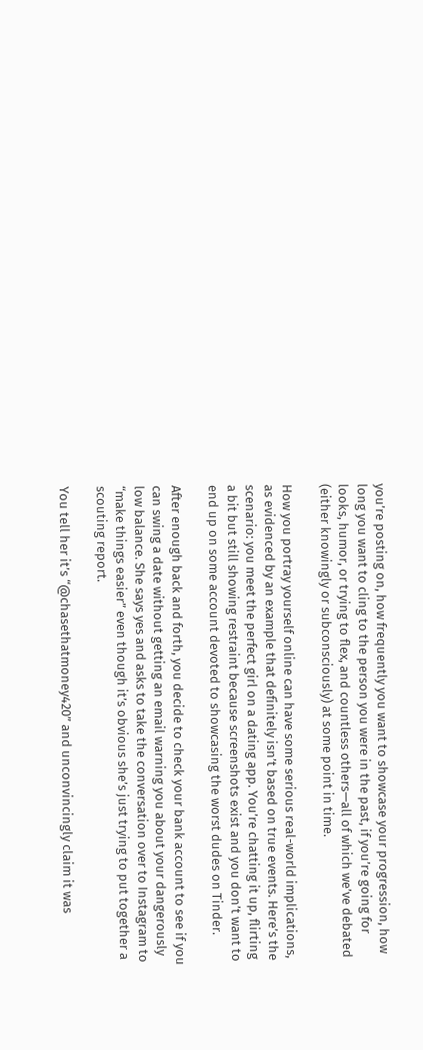you’re posting on, how frequently you want to showcase your progression, how long you want to cling to the person you were in the past, if you’re going for looks, humor, or trying to flex, and countless others—all of which we’ve debated (either knowingly or subconsciously) at some point in time.

How you portray yourself online can have some serious real-world implications, as evidenced by an example that definitely isn’t based on true events. Here’s the scenario: you meet the perfect girl on a dating app. You’re chatting it up, flirting a bit but still showing restraint because screenshots exist and you don’t want to end up on some account devoted to showcasing the worst dudes on Tinder.

After enough back and forth, you decide to check your bank account to see if you can swing a date without getting an email warning you about your dangerously low balance. She says yes and asks to take the conversation over to Instagram to “make things easier” even though it’s obvious she’s just trying to put together a scouting report.

You tell her it’s “@chasethatmoney420” and unconvincingly claim it was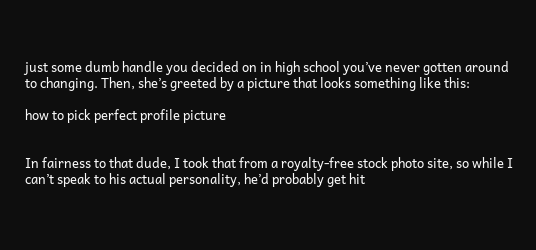just some dumb handle you decided on in high school you’ve never gotten around to changing. Then, she’s greeted by a picture that looks something like this:

how to pick perfect profile picture


In fairness to that dude, I took that from a royalty-free stock photo site, so while I can’t speak to his actual personality, he’d probably get hit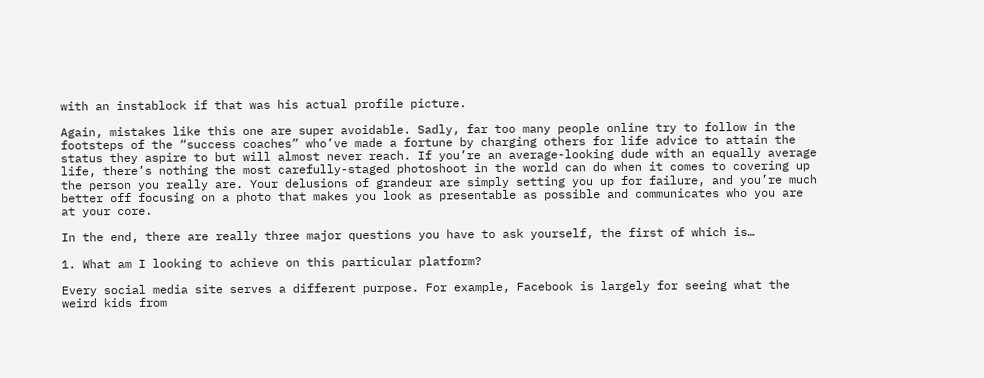with an instablock if that was his actual profile picture.

Again, mistakes like this one are super avoidable. Sadly, far too many people online try to follow in the footsteps of the “success coaches” who’ve made a fortune by charging others for life advice to attain the status they aspire to but will almost never reach. If you’re an average-looking dude with an equally average life, there’s nothing the most carefully-staged photoshoot in the world can do when it comes to covering up the person you really are. Your delusions of grandeur are simply setting you up for failure, and you’re much better off focusing on a photo that makes you look as presentable as possible and communicates who you are at your core.

In the end, there are really three major questions you have to ask yourself, the first of which is…

1. What am I looking to achieve on this particular platform?

Every social media site serves a different purpose. For example, Facebook is largely for seeing what the weird kids from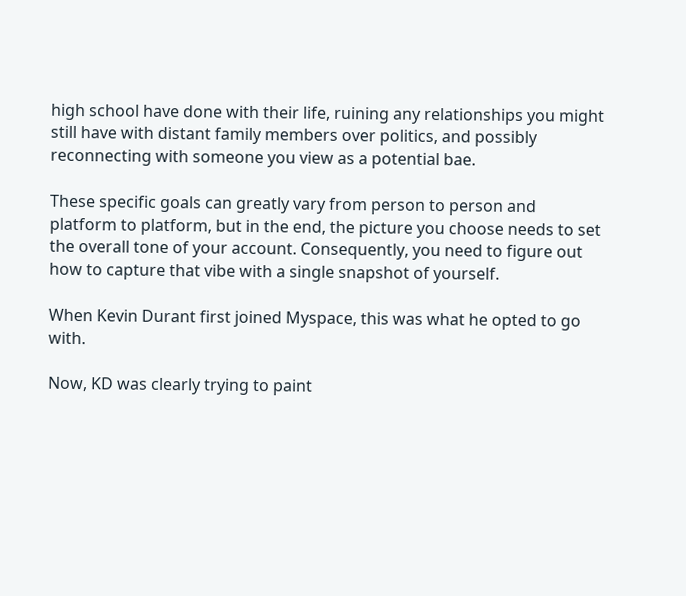high school have done with their life, ruining any relationships you might still have with distant family members over politics, and possibly reconnecting with someone you view as a potential bae.

These specific goals can greatly vary from person to person and platform to platform, but in the end, the picture you choose needs to set the overall tone of your account. Consequently, you need to figure out how to capture that vibe with a single snapshot of yourself.

When Kevin Durant first joined Myspace, this was what he opted to go with.

Now, KD was clearly trying to paint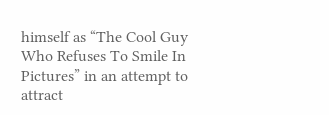himself as “The Cool Guy Who Refuses To Smile In Pictures” in an attempt to attract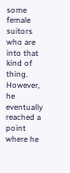some female suitors who are into that kind of thing. However, he eventually reached a point where he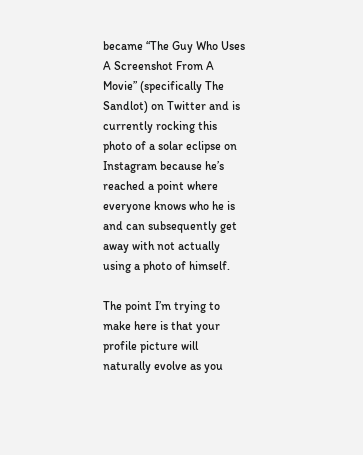became “The Guy Who Uses A Screenshot From A Movie” (specifically The Sandlot) on Twitter and is currently rocking this photo of a solar eclipse on Instagram because he’s reached a point where everyone knows who he is and can subsequently get away with not actually using a photo of himself.

The point I’m trying to make here is that your profile picture will naturally evolve as you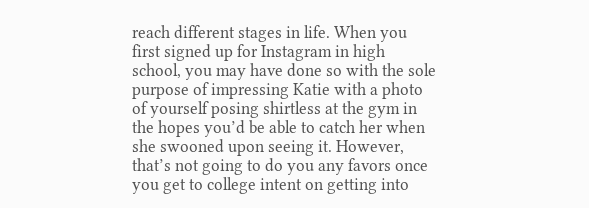reach different stages in life. When you first signed up for Instagram in high school, you may have done so with the sole purpose of impressing Katie with a photo of yourself posing shirtless at the gym in the hopes you’d be able to catch her when she swooned upon seeing it. However, that’s not going to do you any favors once you get to college intent on getting into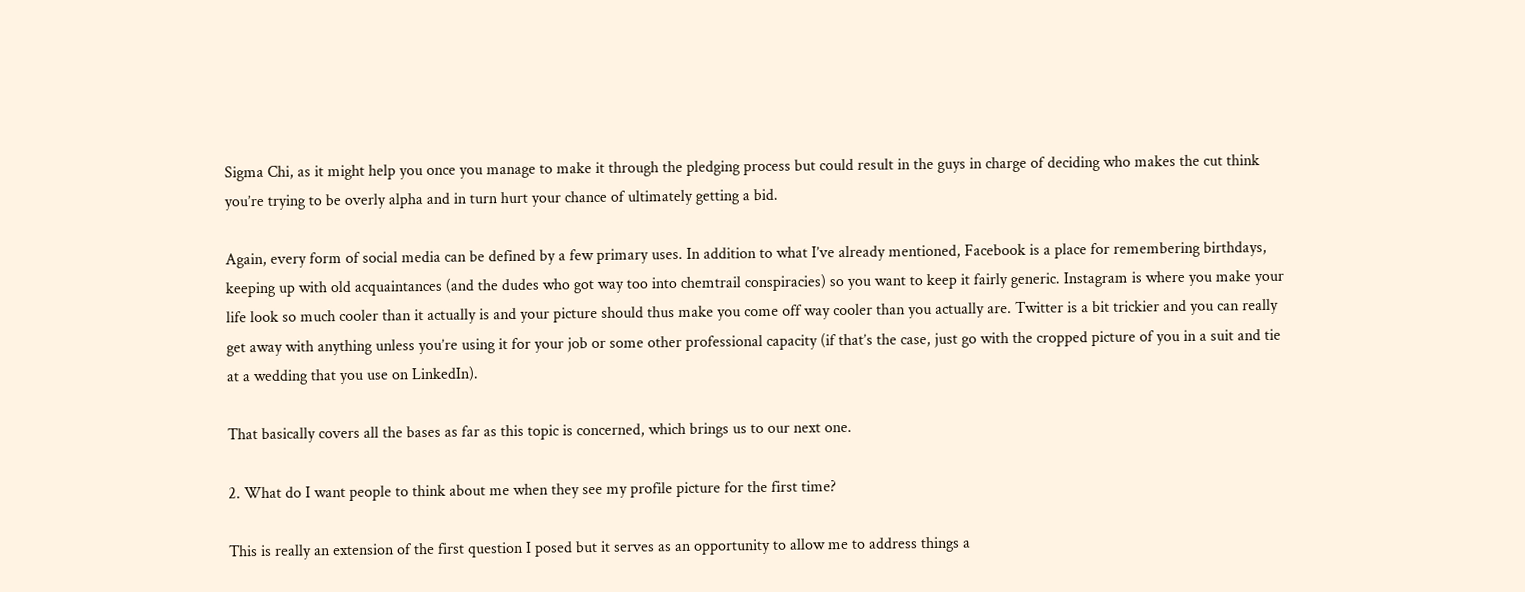Sigma Chi, as it might help you once you manage to make it through the pledging process but could result in the guys in charge of deciding who makes the cut think you’re trying to be overly alpha and in turn hurt your chance of ultimately getting a bid.

Again, every form of social media can be defined by a few primary uses. In addition to what I’ve already mentioned, Facebook is a place for remembering birthdays, keeping up with old acquaintances (and the dudes who got way too into chemtrail conspiracies) so you want to keep it fairly generic. Instagram is where you make your life look so much cooler than it actually is and your picture should thus make you come off way cooler than you actually are. Twitter is a bit trickier and you can really get away with anything unless you’re using it for your job or some other professional capacity (if that’s the case, just go with the cropped picture of you in a suit and tie at a wedding that you use on LinkedIn).

That basically covers all the bases as far as this topic is concerned, which brings us to our next one.

2. What do I want people to think about me when they see my profile picture for the first time?

This is really an extension of the first question I posed but it serves as an opportunity to allow me to address things a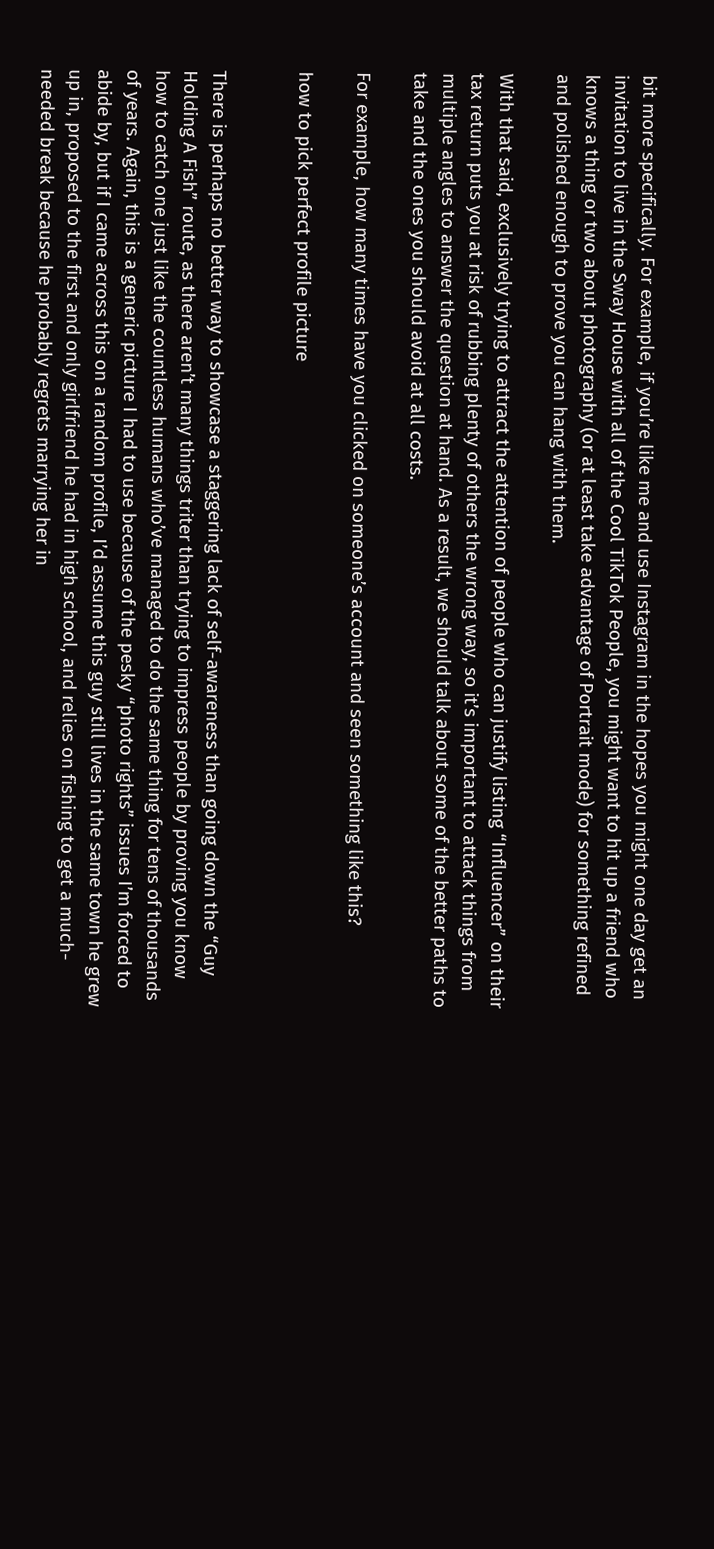bit more specifically. For example, if you’re like me and use Instagram in the hopes you might one day get an invitation to live in the Sway House with all of the Cool TikTok People, you might want to hit up a friend who knows a thing or two about photography (or at least take advantage of Portrait mode) for something refined and polished enough to prove you can hang with them.

With that said, exclusively trying to attract the attention of people who can justify listing “Influencer” on their tax return puts you at risk of rubbing plenty of others the wrong way, so it’s important to attack things from multiple angles to answer the question at hand. As a result, we should talk about some of the better paths to take and the ones you should avoid at all costs.

For example, how many times have you clicked on someone’s account and seen something like this?

how to pick perfect profile picture


There is perhaps no better way to showcase a staggering lack of self-awareness than going down the “Guy Holding A Fish” route, as there aren’t many things triter than trying to impress people by proving you know how to catch one just like the countless humans who’ve managed to do the same thing for tens of thousands of years. Again, this is a generic picture I had to use because of the pesky “photo rights” issues I’m forced to abide by, but if I came across this on a random profile, I’d assume this guy still lives in the same town he grew up in, proposed to the first and only girlfriend he had in high school, and relies on fishing to get a much-needed break because he probably regrets marrying her in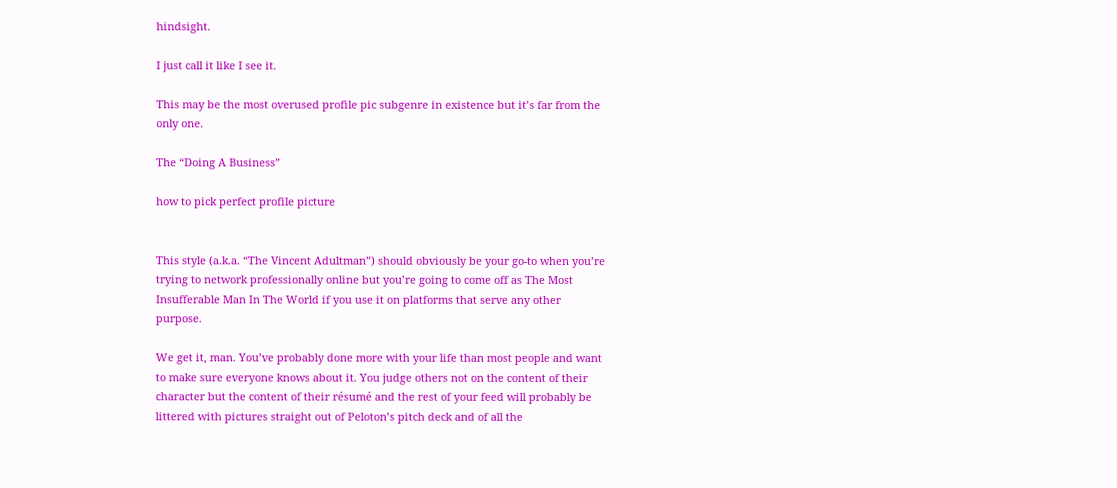hindsight.

I just call it like I see it.

This may be the most overused profile pic subgenre in existence but it’s far from the only one.

The “Doing A Business”

how to pick perfect profile picture


This style (a.k.a. “The Vincent Adultman”) should obviously be your go-to when you’re trying to network professionally online but you’re going to come off as The Most Insufferable Man In The World if you use it on platforms that serve any other purpose.

We get it, man. You’ve probably done more with your life than most people and want to make sure everyone knows about it. You judge others not on the content of their character but the content of their résumé and the rest of your feed will probably be littered with pictures straight out of Peloton’s pitch deck and of all the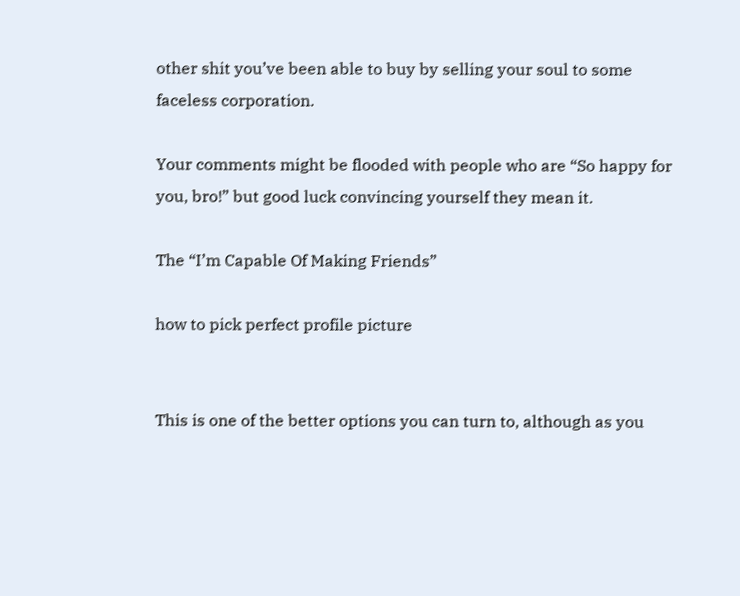other shit you’ve been able to buy by selling your soul to some faceless corporation.

Your comments might be flooded with people who are “So happy for you, bro!” but good luck convincing yourself they mean it.

The “I’m Capable Of Making Friends”

how to pick perfect profile picture


This is one of the better options you can turn to, although as you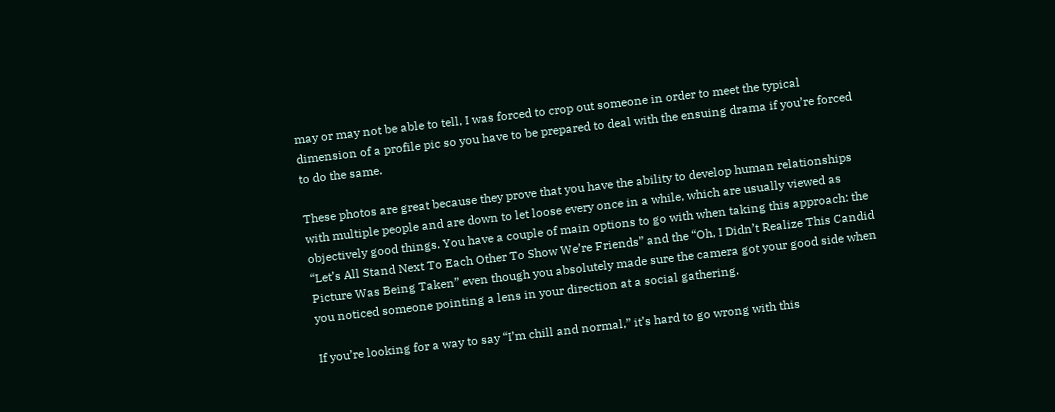may or may not be able to tell, I was forced to crop out someone in order to meet the typical dimension of a profile pic so you have to be prepared to deal with the ensuing drama if you’re forced to do the same.

These photos are great because they prove that you have the ability to develop human relationships with multiple people and are down to let loose every once in a while, which are usually viewed as objectively good things. You have a couple of main options to go with when taking this approach: the “Let’s All Stand Next To Each Other To Show We’re Friends” and the “Oh, I Didn’t Realize This Candid Picture Was Being Taken” even though you absolutely made sure the camera got your good side when you noticed someone pointing a lens in your direction at a social gathering.

If you’re looking for a way to say “I’m chill and normal,” it’s hard to go wrong with this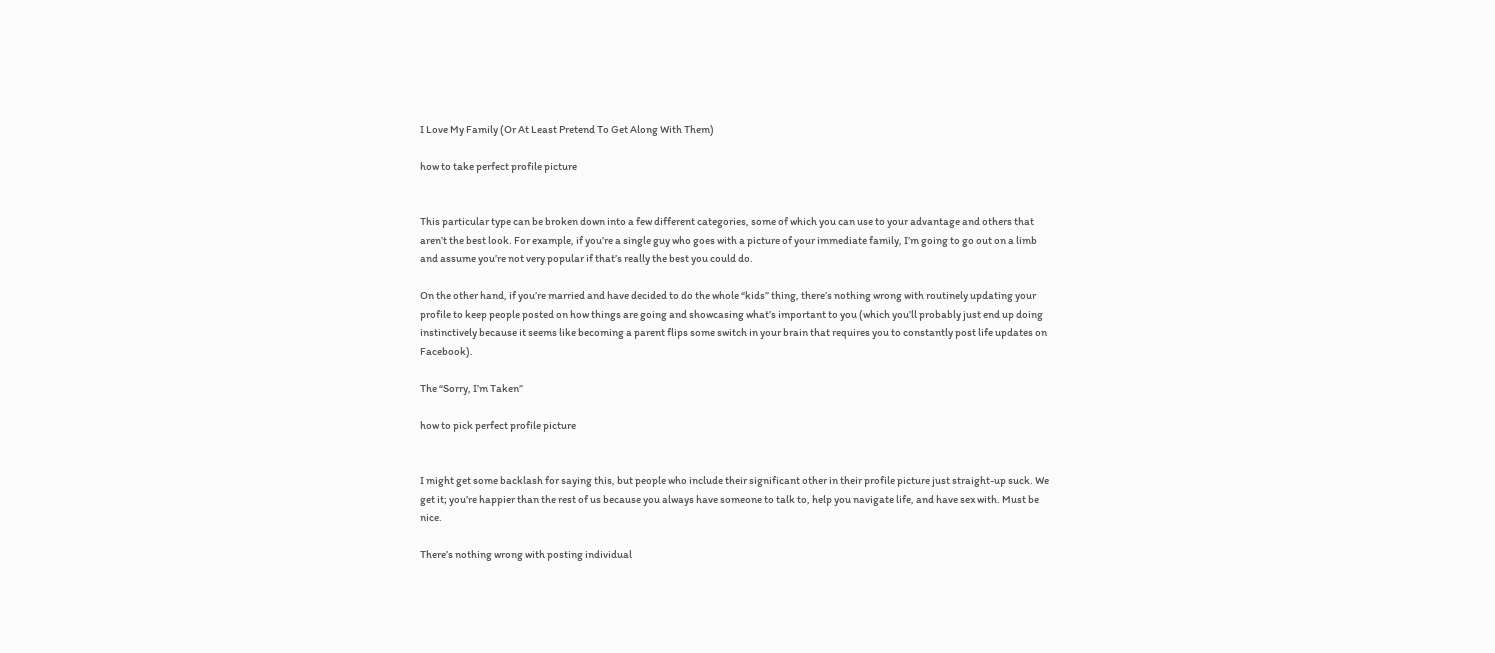I Love My Family (Or At Least Pretend To Get Along With Them)

how to take perfect profile picture


This particular type can be broken down into a few different categories, some of which you can use to your advantage and others that aren’t the best look. For example, if you’re a single guy who goes with a picture of your immediate family, I’m going to go out on a limb and assume you’re not very popular if that’s really the best you could do.

On the other hand, if you’re married and have decided to do the whole “kids” thing, there’s nothing wrong with routinely updating your profile to keep people posted on how things are going and showcasing what’s important to you (which you’ll probably just end up doing instinctively because it seems like becoming a parent flips some switch in your brain that requires you to constantly post life updates on Facebook).

The “Sorry, I’m Taken”

how to pick perfect profile picture


I might get some backlash for saying this, but people who include their significant other in their profile picture just straight-up suck. We get it; you’re happier than the rest of us because you always have someone to talk to, help you navigate life, and have sex with. Must be nice.

There’s nothing wrong with posting individual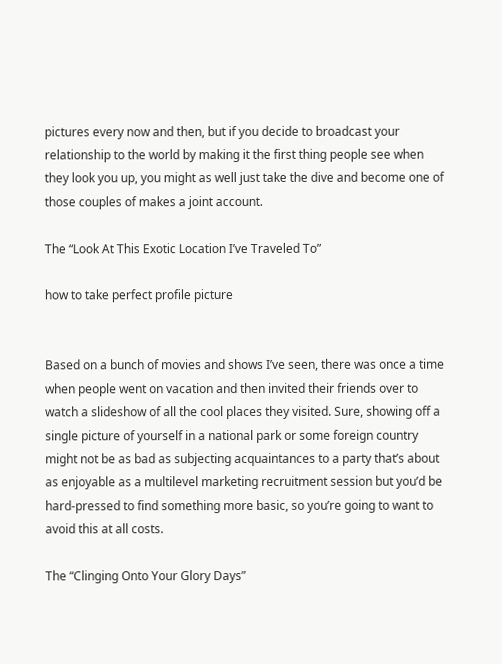pictures every now and then, but if you decide to broadcast your relationship to the world by making it the first thing people see when they look you up, you might as well just take the dive and become one of those couples of makes a joint account.

The “Look At This Exotic Location I’ve Traveled To”

how to take perfect profile picture


Based on a bunch of movies and shows I’ve seen, there was once a time when people went on vacation and then invited their friends over to watch a slideshow of all the cool places they visited. Sure, showing off a single picture of yourself in a national park or some foreign country might not be as bad as subjecting acquaintances to a party that’s about as enjoyable as a multilevel marketing recruitment session but you’d be hard-pressed to find something more basic, so you’re going to want to avoid this at all costs.

The “Clinging Onto Your Glory Days”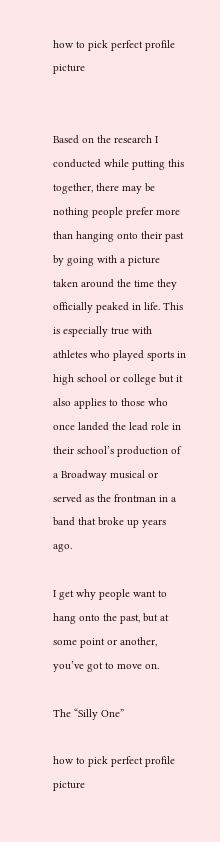how to pick perfect profile picture


Based on the research I conducted while putting this together, there may be nothing people prefer more than hanging onto their past by going with a picture taken around the time they officially peaked in life. This is especially true with athletes who played sports in high school or college but it also applies to those who once landed the lead role in their school’s production of a Broadway musical or served as the frontman in a band that broke up years ago.

I get why people want to hang onto the past, but at some point or another, you’ve got to move on.

The “Silly One”

how to pick perfect profile picture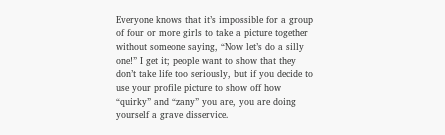Everyone knows that it’s impossible for a group of four or more girls to take a picture together without someone saying, “Now let’s do a silly one!” I get it; people want to show that they don’t take life too seriously, but if you decide to use your profile picture to show off how “quirky” and “zany” you are, you are doing yourself a grave disservice.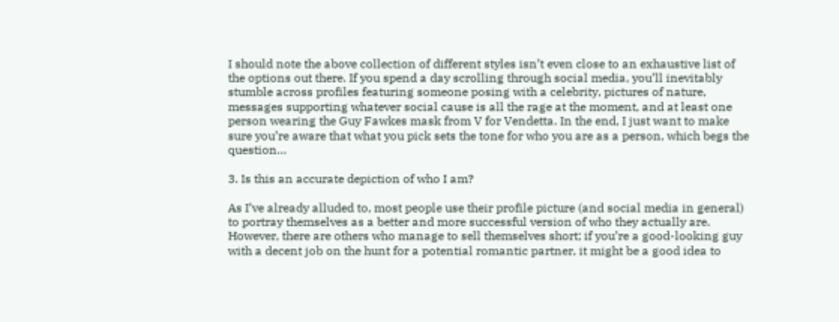I should note the above collection of different styles isn’t even close to an exhaustive list of the options out there. If you spend a day scrolling through social media, you’ll inevitably stumble across profiles featuring someone posing with a celebrity, pictures of nature, messages supporting whatever social cause is all the rage at the moment, and at least one person wearing the Guy Fawkes mask from V for Vendetta. In the end, I just want to make sure you’re aware that what you pick sets the tone for who you are as a person, which begs the question…

3. Is this an accurate depiction of who I am?

As I’ve already alluded to, most people use their profile picture (and social media in general) to portray themselves as a better and more successful version of who they actually are. However, there are others who manage to sell themselves short; if you’re a good-looking guy with a decent job on the hunt for a potential romantic partner, it might be a good idea to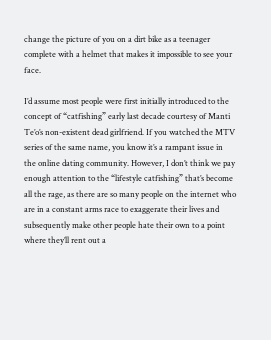change the picture of you on a dirt bike as a teenager complete with a helmet that makes it impossible to see your face.

I’d assume most people were first initially introduced to the concept of “catfishing” early last decade courtesy of Manti Te’o’s non-existent dead girlfriend. If you watched the MTV series of the same name, you know it’s a rampant issue in the online dating community. However, I don’t think we pay enough attention to the “lifestyle catfishing” that’s become all the rage, as there are so many people on the internet who are in a constant arms race to exaggerate their lives and subsequently make other people hate their own to a point where they’ll rent out a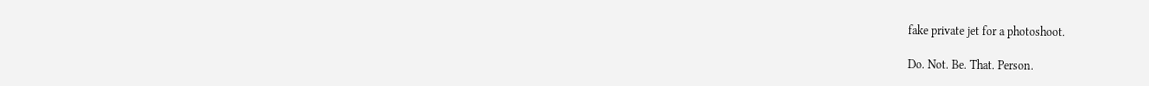fake private jet for a photoshoot.

Do. Not. Be. That. Person.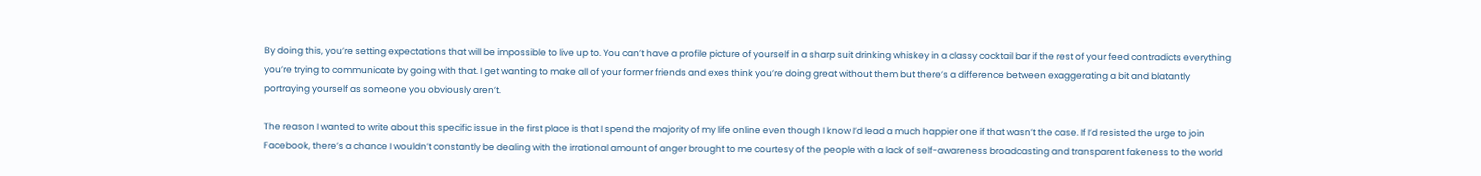By doing this, you’re setting expectations that will be impossible to live up to. You can’t have a profile picture of yourself in a sharp suit drinking whiskey in a classy cocktail bar if the rest of your feed contradicts everything you’re trying to communicate by going with that. I get wanting to make all of your former friends and exes think you’re doing great without them but there’s a difference between exaggerating a bit and blatantly portraying yourself as someone you obviously aren’t.

The reason I wanted to write about this specific issue in the first place is that I spend the majority of my life online even though I know I’d lead a much happier one if that wasn’t the case. If I’d resisted the urge to join Facebook, there’s a chance I wouldn’t constantly be dealing with the irrational amount of anger brought to me courtesy of the people with a lack of self-awareness broadcasting and transparent fakeness to the world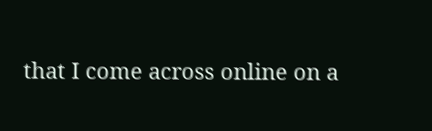that I come across online on a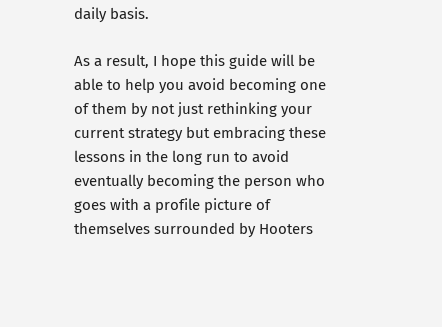daily basis.

As a result, I hope this guide will be able to help you avoid becoming one of them by not just rethinking your current strategy but embracing these lessons in the long run to avoid eventually becoming the person who goes with a profile picture of themselves surrounded by Hooters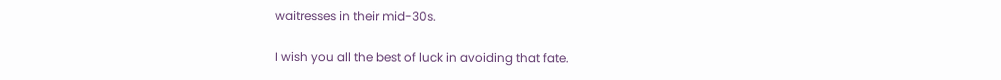waitresses in their mid-30s.

I wish you all the best of luck in avoiding that fate.